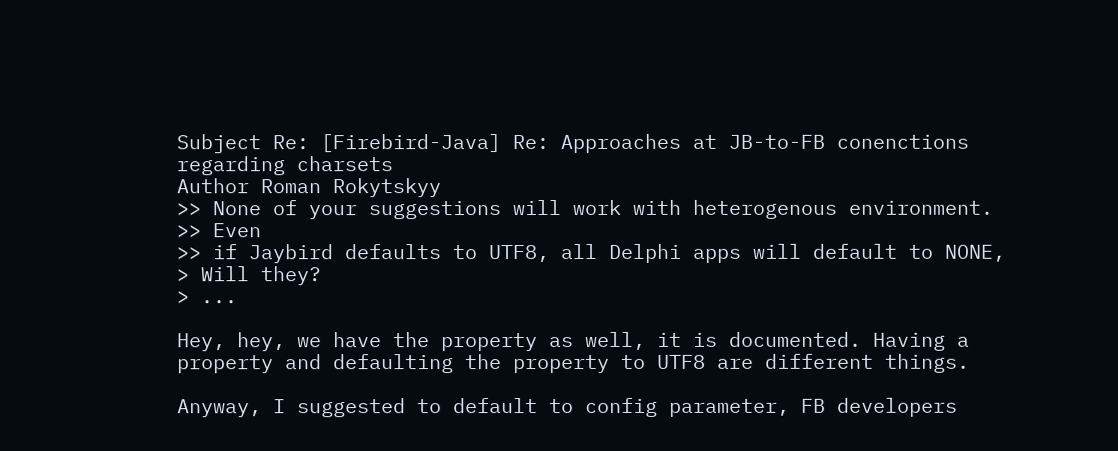Subject Re: [Firebird-Java] Re: Approaches at JB-to-FB conenctions regarding charsets
Author Roman Rokytskyy
>> None of your suggestions will work with heterogenous environment.
>> Even
>> if Jaybird defaults to UTF8, all Delphi apps will default to NONE,
> Will they?
> ...

Hey, hey, we have the property as well, it is documented. Having a
property and defaulting the property to UTF8 are different things.

Anyway, I suggested to default to config parameter, FB developers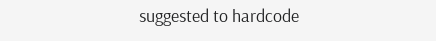suggested to hardcode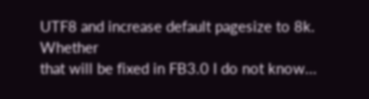UTF8 and increase default pagesize to 8k. Whether
that will be fixed in FB3.0 I do not know...